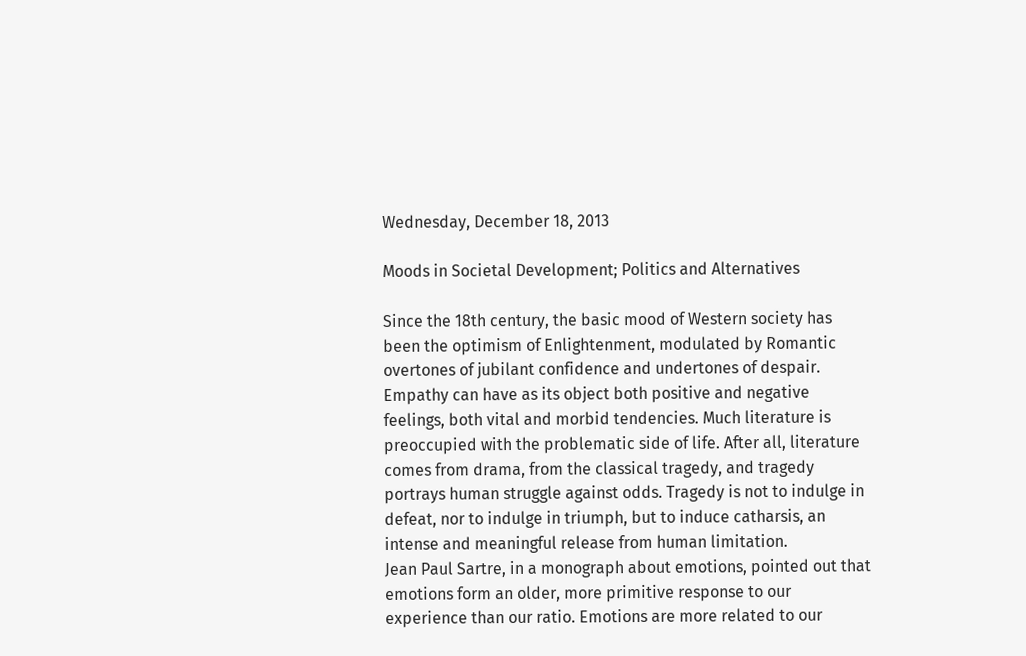Wednesday, December 18, 2013

Moods in Societal Development; Politics and Alternatives

Since the 18th century, the basic mood of Western society has been the optimism of Enlightenment, modulated by Romantic overtones of jubilant confidence and undertones of despair. Empathy can have as its object both positive and negative feelings, both vital and morbid tendencies. Much literature is preoccupied with the problematic side of life. After all, literature comes from drama, from the classical tragedy, and tragedy portrays human struggle against odds. Tragedy is not to indulge in defeat, nor to indulge in triumph, but to induce catharsis, an intense and meaningful release from human limitation.
Jean Paul Sartre, in a monograph about emotions, pointed out that emotions form an older, more primitive response to our experience than our ratio. Emotions are more related to our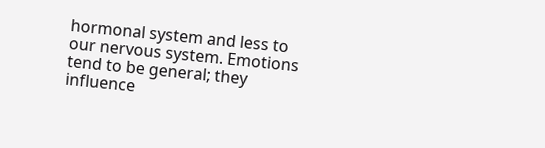hormonal system and less to our nervous system. Emotions tend to be general; they influence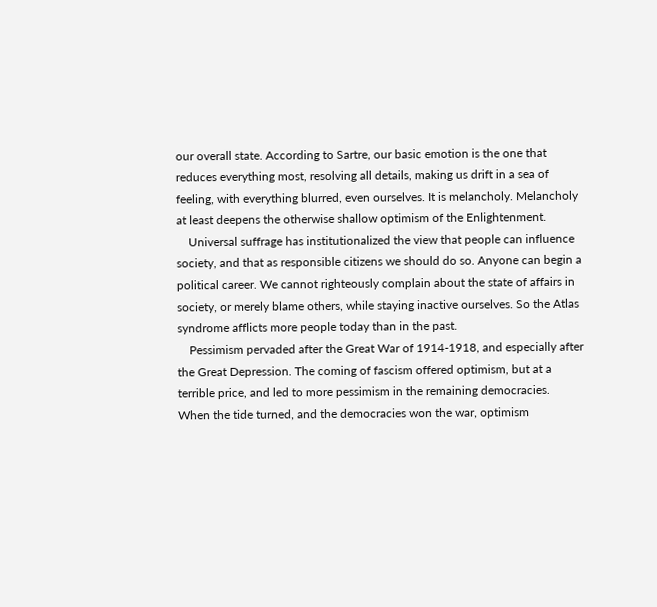our overall state. According to Sartre, our basic emotion is the one that reduces everything most, resolving all details, making us drift in a sea of feeling, with everything blurred, even ourselves. It is melancholy. Melancholy at least deepens the otherwise shallow optimism of the Enlightenment.
    Universal suffrage has institutionalized the view that people can influence society, and that as responsible citizens we should do so. Anyone can begin a political career. We cannot righteously complain about the state of affairs in society, or merely blame others, while staying inactive ourselves. So the Atlas syndrome afflicts more people today than in the past.
    Pessimism pervaded after the Great War of 1914-1918, and especially after the Great Depression. The coming of fascism offered optimism, but at a terrible price, and led to more pessimism in the remaining democracies. When the tide turned, and the democracies won the war, optimism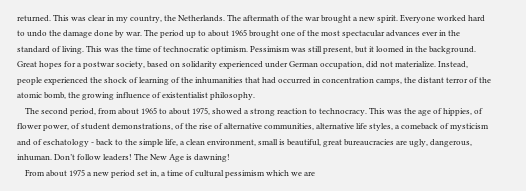returned. This was clear in my country, the Netherlands. The aftermath of the war brought a new spirit. Everyone worked hard to undo the damage done by war. The period up to about 1965 brought one of the most spectacular advances ever in the standard of living. This was the time of technocratic optimism. Pessimism was still present, but it loomed in the background. Great hopes for a postwar society, based on solidarity experienced under German occupation, did not materialize. Instead, people experienced the shock of learning of the inhumanities that had occurred in concentration camps, the distant terror of the atomic bomb, the growing influence of existentialist philosophy.
    The second period, from about 1965 to about 1975, showed a strong reaction to technocracy. This was the age of hippies, of flower power, of student demonstrations, of the rise of alternative communities, alternative life styles, a comeback of mysticism and of eschatology - back to the simple life, a clean environment, small is beautiful, great bureaucracies are ugly, dangerous, inhuman. Don’t follow leaders! The New Age is dawning!
    From about 1975 a new period set in, a time of cultural pessimism which we are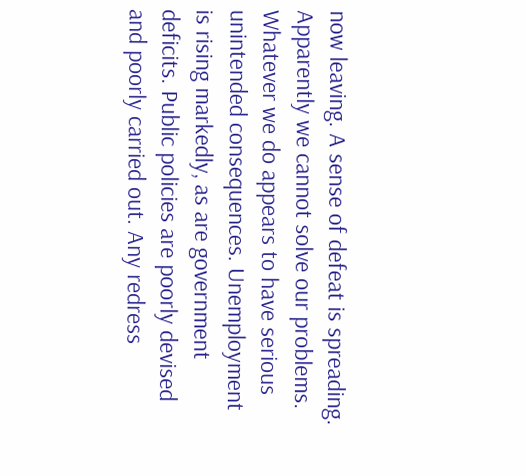now leaving. A sense of defeat is spreading. Apparently we cannot solve our problems. Whatever we do appears to have serious unintended consequences. Unemployment is rising markedly, as are government deficits. Public policies are poorly devised and poorly carried out. Any redress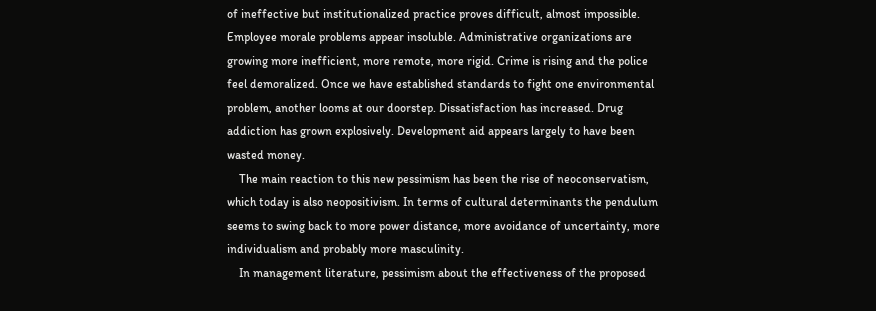of ineffective but institutionalized practice proves difficult, almost impossible. Employee morale problems appear insoluble. Administrative organizations are growing more inefficient, more remote, more rigid. Crime is rising and the police feel demoralized. Once we have established standards to fight one environmental problem, another looms at our doorstep. Dissatisfaction has increased. Drug addiction has grown explosively. Development aid appears largely to have been wasted money.
    The main reaction to this new pessimism has been the rise of neoconservatism, which today is also neopositivism. In terms of cultural determinants the pendulum seems to swing back to more power distance, more avoidance of uncertainty, more individualism and probably more masculinity.
    In management literature, pessimism about the effectiveness of the proposed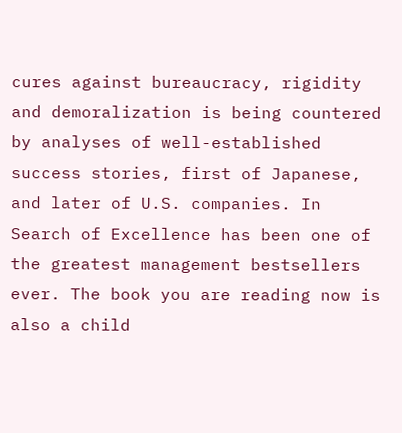cures against bureaucracy, rigidity and demoralization is being countered by analyses of well-established success stories, first of Japanese, and later of U.S. companies. In Search of Excellence has been one of the greatest management bestsellers ever. The book you are reading now is also a child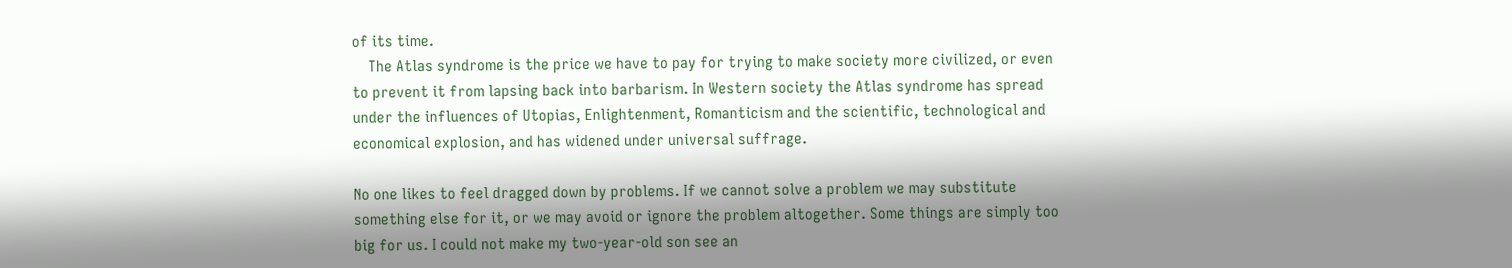of its time.
    The Atlas syndrome is the price we have to pay for trying to make society more civilized, or even to prevent it from lapsing back into barbarism. In Western society the Atlas syndrome has spread under the influences of Utopias, Enlightenment, Romanticism and the scientific, technological and economical explosion, and has widened under universal suffrage.

No one likes to feel dragged down by problems. If we cannot solve a problem we may substitute something else for it, or we may avoid or ignore the problem altogether. Some things are simply too big for us. I could not make my two-year-old son see an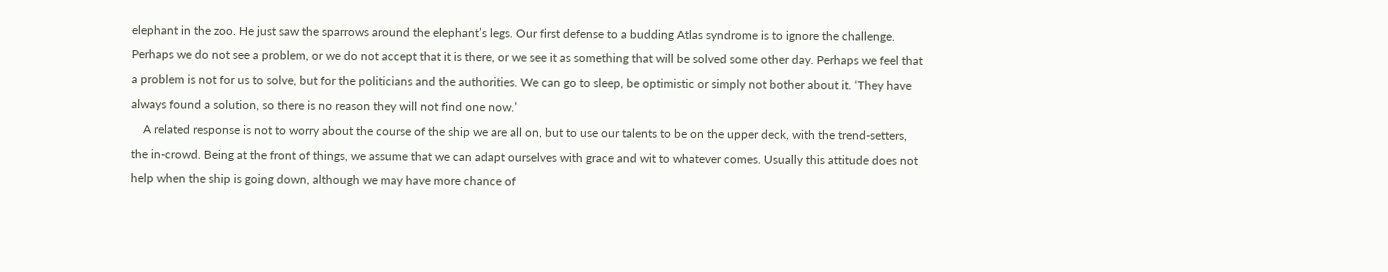elephant in the zoo. He just saw the sparrows around the elephant’s legs. Our first defense to a budding Atlas syndrome is to ignore the challenge. Perhaps we do not see a problem, or we do not accept that it is there, or we see it as something that will be solved some other day. Perhaps we feel that a problem is not for us to solve, but for the politicians and the authorities. We can go to sleep, be optimistic or simply not bother about it. ‘They have always found a solution, so there is no reason they will not find one now.’
    A related response is not to worry about the course of the ship we are all on, but to use our talents to be on the upper deck, with the trend-setters, the in-crowd. Being at the front of things, we assume that we can adapt ourselves with grace and wit to whatever comes. Usually this attitude does not help when the ship is going down, although we may have more chance of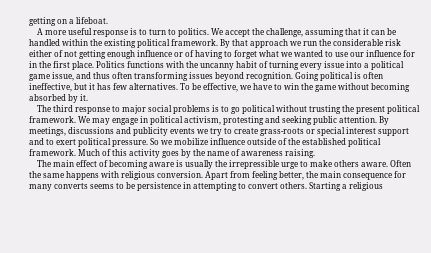getting on a lifeboat.
    A more useful response is to turn to politics. We accept the challenge, assuming that it can be handled within the existing political framework. By that approach we run the considerable risk either of not getting enough influence or of having to forget what we wanted to use our influence for in the first place. Politics functions with the uncanny habit of turning every issue into a political game issue, and thus often transforming issues beyond recognition. Going political is often ineffective, but it has few alternatives. To be effective, we have to win the game without becoming absorbed by it.
    The third response to major social problems is to go political without trusting the present political framework. We may engage in political activism, protesting and seeking public attention. By meetings, discussions and publicity events we try to create grass-roots or special interest support and to exert political pressure. So we mobilize influence outside of the established political framework. Much of this activity goes by the name of awareness raising.
    The main effect of becoming aware is usually the irrepressible urge to make others aware. Often the same happens with religious conversion. Apart from feeling better, the main consequence for many converts seems to be persistence in attempting to convert others. Starting a religious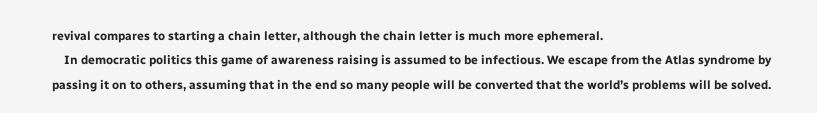revival compares to starting a chain letter, although the chain letter is much more ephemeral.
    In democratic politics this game of awareness raising is assumed to be infectious. We escape from the Atlas syndrome by passing it on to others, assuming that in the end so many people will be converted that the world’s problems will be solved.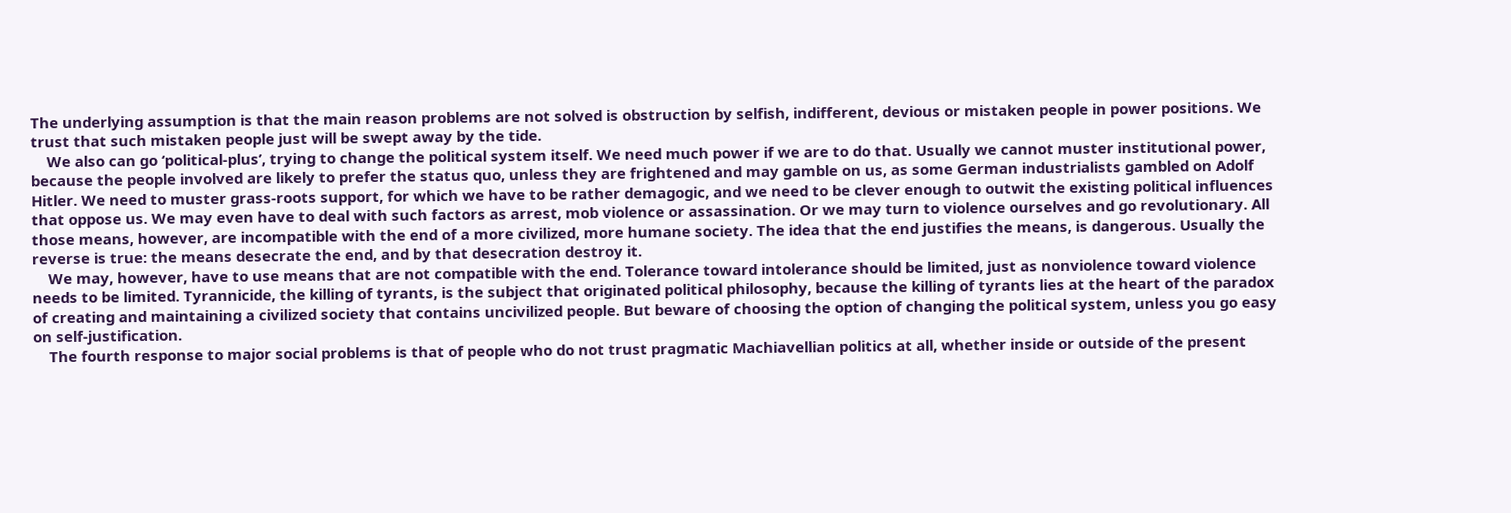The underlying assumption is that the main reason problems are not solved is obstruction by selfish, indifferent, devious or mistaken people in power positions. We trust that such mistaken people just will be swept away by the tide.
    We also can go ‘political-plus’, trying to change the political system itself. We need much power if we are to do that. Usually we cannot muster institutional power, because the people involved are likely to prefer the status quo, unless they are frightened and may gamble on us, as some German industrialists gambled on Adolf Hitler. We need to muster grass-roots support, for which we have to be rather demagogic, and we need to be clever enough to outwit the existing political influences that oppose us. We may even have to deal with such factors as arrest, mob violence or assassination. Or we may turn to violence ourselves and go revolutionary. All those means, however, are incompatible with the end of a more civilized, more humane society. The idea that the end justifies the means, is dangerous. Usually the reverse is true: the means desecrate the end, and by that desecration destroy it.
    We may, however, have to use means that are not compatible with the end. Tolerance toward intolerance should be limited, just as nonviolence toward violence needs to be limited. Tyrannicide, the killing of tyrants, is the subject that originated political philosophy, because the killing of tyrants lies at the heart of the paradox of creating and maintaining a civilized society that contains uncivilized people. But beware of choosing the option of changing the political system, unless you go easy on self-justification.
    The fourth response to major social problems is that of people who do not trust pragmatic Machiavellian politics at all, whether inside or outside of the present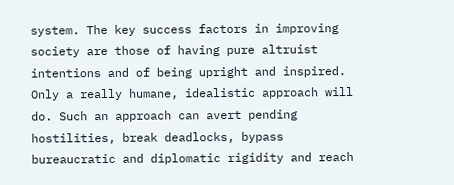system. The key success factors in improving society are those of having pure altruist intentions and of being upright and inspired. Only a really humane, idealistic approach will do. Such an approach can avert pending hostilities, break deadlocks, bypass bureaucratic and diplomatic rigidity and reach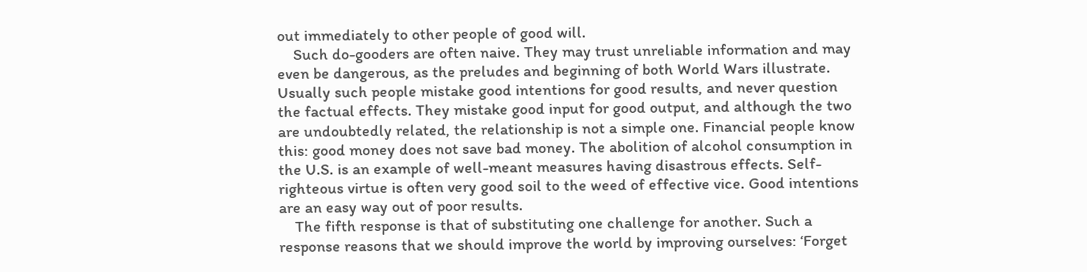out immediately to other people of good will.
    Such do-gooders are often naive. They may trust unreliable information and may even be dangerous, as the preludes and beginning of both World Wars illustrate. Usually such people mistake good intentions for good results, and never question the factual effects. They mistake good input for good output, and although the two are undoubtedly related, the relationship is not a simple one. Financial people know this: good money does not save bad money. The abolition of alcohol consumption in the U.S. is an example of well-meant measures having disastrous effects. Self-righteous virtue is often very good soil to the weed of effective vice. Good intentions are an easy way out of poor results.
    The fifth response is that of substituting one challenge for another. Such a response reasons that we should improve the world by improving ourselves: ‘Forget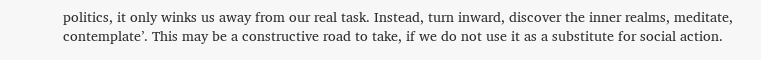politics, it only winks us away from our real task. Instead, turn inward, discover the inner realms, meditate, contemplate’. This may be a constructive road to take, if we do not use it as a substitute for social action.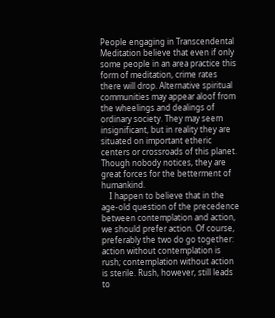People engaging in Transcendental Meditation believe that even if only some people in an area practice this form of meditation, crime rates there will drop. Alternative spiritual communities may appear aloof from the wheelings and dealings of ordinary society. They may seem insignificant, but in reality they are situated on important etheric centers or crossroads of this planet. Though nobody notices, they are great forces for the betterment of humankind.
    I happen to believe that in the age-old question of the precedence between contemplation and action, we should prefer action. Of course, preferably the two do go together: action without contemplation is rush; contemplation without action is sterile. Rush, however, still leads to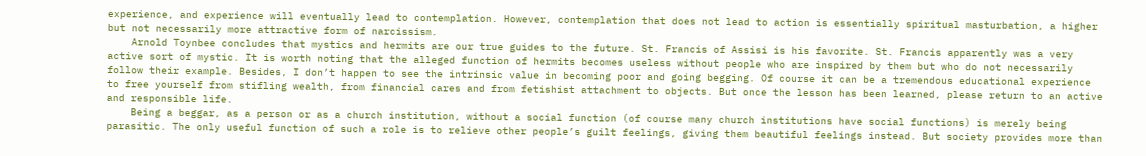experience, and experience will eventually lead to contemplation. However, contemplation that does not lead to action is essentially spiritual masturbation, a higher but not necessarily more attractive form of narcissism.
    Arnold Toynbee concludes that mystics and hermits are our true guides to the future. St. Francis of Assisi is his favorite. St. Francis apparently was a very active sort of mystic. It is worth noting that the alleged function of hermits becomes useless without people who are inspired by them but who do not necessarily follow their example. Besides, I don’t happen to see the intrinsic value in becoming poor and going begging. Of course it can be a tremendous educational experience to free yourself from stifling wealth, from financial cares and from fetishist attachment to objects. But once the lesson has been learned, please return to an active and responsible life.
    Being a beggar, as a person or as a church institution, without a social function (of course many church institutions have social functions) is merely being parasitic. The only useful function of such a role is to relieve other people’s guilt feelings, giving them beautiful feelings instead. But society provides more than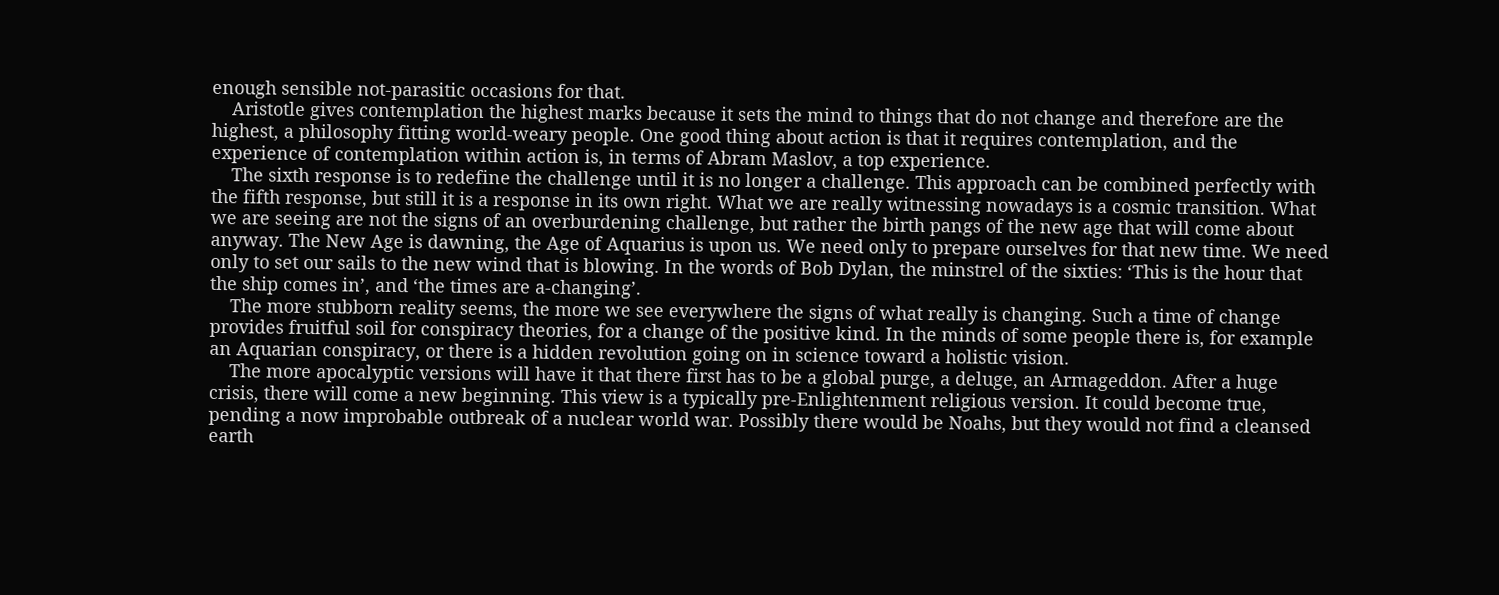enough sensible not-parasitic occasions for that.
    Aristotle gives contemplation the highest marks because it sets the mind to things that do not change and therefore are the highest, a philosophy fitting world-weary people. One good thing about action is that it requires contemplation, and the experience of contemplation within action is, in terms of Abram Maslov, a top experience.
    The sixth response is to redefine the challenge until it is no longer a challenge. This approach can be combined perfectly with the fifth response, but still it is a response in its own right. What we are really witnessing nowadays is a cosmic transition. What we are seeing are not the signs of an overburdening challenge, but rather the birth pangs of the new age that will come about anyway. The New Age is dawning, the Age of Aquarius is upon us. We need only to prepare ourselves for that new time. We need only to set our sails to the new wind that is blowing. In the words of Bob Dylan, the minstrel of the sixties: ‘This is the hour that the ship comes in’, and ‘the times are a-changing’.
    The more stubborn reality seems, the more we see everywhere the signs of what really is changing. Such a time of change provides fruitful soil for conspiracy theories, for a change of the positive kind. In the minds of some people there is, for example an Aquarian conspiracy, or there is a hidden revolution going on in science toward a holistic vision.
    The more apocalyptic versions will have it that there first has to be a global purge, a deluge, an Armageddon. After a huge crisis, there will come a new beginning. This view is a typically pre-Enlightenment religious version. It could become true, pending a now improbable outbreak of a nuclear world war. Possibly there would be Noahs, but they would not find a cleansed earth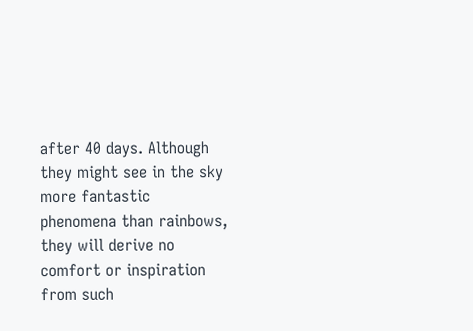after 40 days. Although they might see in the sky more fantastic phenomena than rainbows, they will derive no comfort or inspiration from such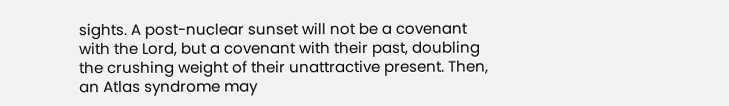sights. A post-nuclear sunset will not be a covenant with the Lord, but a covenant with their past, doubling the crushing weight of their unattractive present. Then, an Atlas syndrome may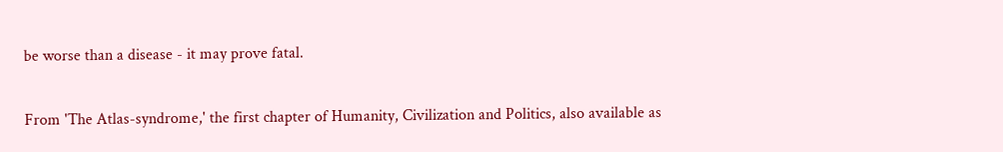be worse than a disease - it may prove fatal.

From 'The Atlas-syndrome,' the first chapter of Humanity, Civilization and Politics, also available as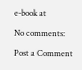e-book at

No comments:

Post a Comment